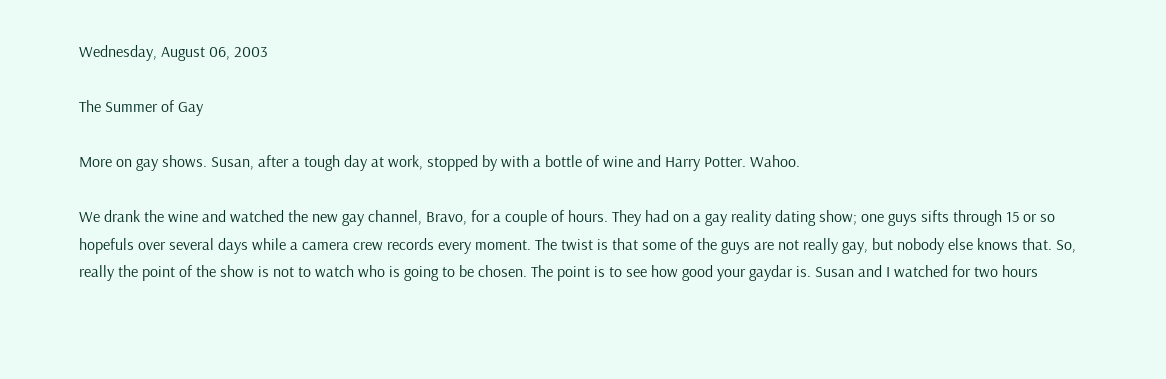Wednesday, August 06, 2003

The Summer of Gay

More on gay shows. Susan, after a tough day at work, stopped by with a bottle of wine and Harry Potter. Wahoo.

We drank the wine and watched the new gay channel, Bravo, for a couple of hours. They had on a gay reality dating show; one guys sifts through 15 or so hopefuls over several days while a camera crew records every moment. The twist is that some of the guys are not really gay, but nobody else knows that. So, really the point of the show is not to watch who is going to be chosen. The point is to see how good your gaydar is. Susan and I watched for two hours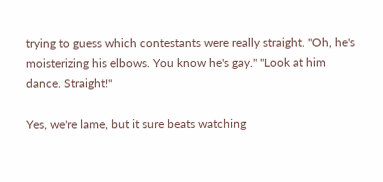trying to guess which contestants were really straight. "Oh, he's moisterizing his elbows. You know he's gay." "Look at him dance. Straight!"

Yes, we're lame, but it sure beats watching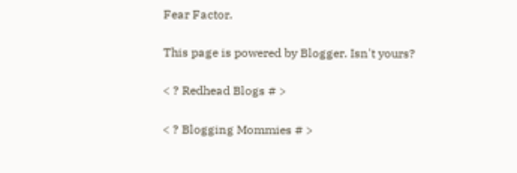Fear Factor.

This page is powered by Blogger. Isn't yours?

< ? Redhead Blogs # >

< ? Blogging Mommies # >